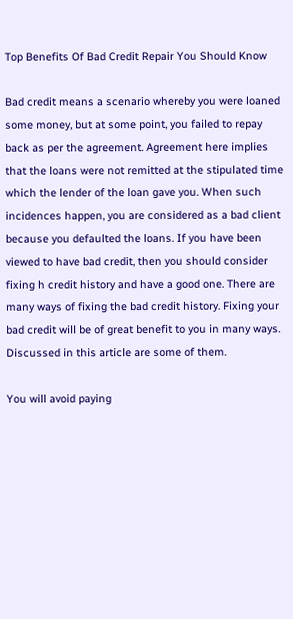Top Benefits Of Bad Credit Repair You Should Know

Bad credit means a scenario whereby you were loaned some money, but at some point, you failed to repay back as per the agreement. Agreement here implies that the loans were not remitted at the stipulated time which the lender of the loan gave you. When such incidences happen, you are considered as a bad client because you defaulted the loans. If you have been viewed to have bad credit, then you should consider fixing h credit history and have a good one. There are many ways of fixing the bad credit history. Fixing your bad credit will be of great benefit to you in many ways. Discussed in this article are some of them.

You will avoid paying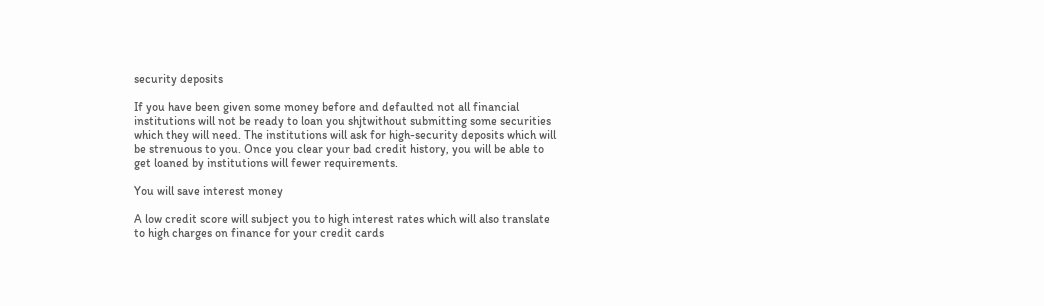security deposits

If you have been given some money before and defaulted not all financial institutions will not be ready to loan you shjtwithout submitting some securities which they will need. The institutions will ask for high-security deposits which will be strenuous to you. Once you clear your bad credit history, you will be able to get loaned by institutions will fewer requirements.

You will save interest money

A low credit score will subject you to high interest rates which will also translate to high charges on finance for your credit cards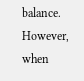balance. However, when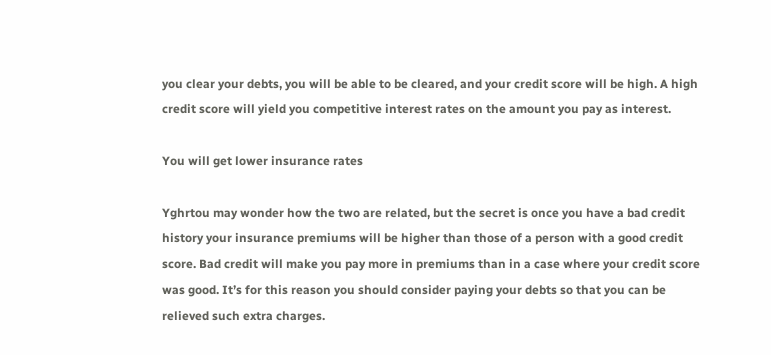you clear your debts, you will be able to be cleared, and your credit score will be high. A high credit score will yield you competitive interest rates on the amount you pay as interest.

You will get lower insurance rates

Yghrtou may wonder how the two are related, but the secret is once you have a bad credit history your insurance premiums will be higher than those of a person with a good credit score. Bad credit will make you pay more in premiums than in a case where your credit score was good. It’s for this reason you should consider paying your debts so that you can be relieved such extra charges.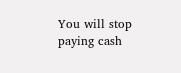You will stop paying cash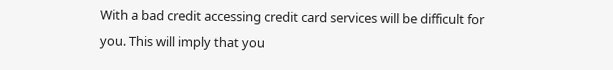With a bad credit accessing credit card services will be difficult for you. This will imply that you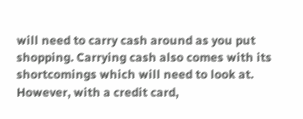will need to carry cash around as you put shopping. Carrying cash also comes with its shortcomings which will need to look at. However, with a credit card,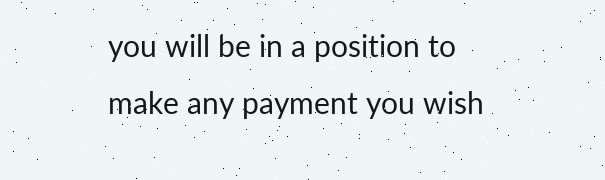you will be in a position to make any payment you wish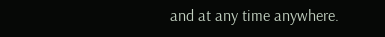and at any time anywhere.